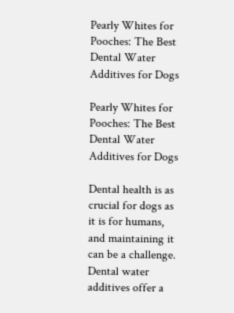Pearly Whites for Pooches: The Best Dental Water Additives for Dogs

Pearly Whites for Pooches: The Best Dental Water Additives for Dogs

Dental health is as crucial for dogs as it is for humans, and maintaining it can be a challenge. Dental water additives offer a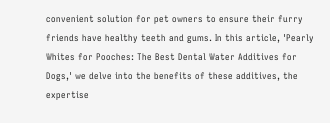convenient solution for pet owners to ensure their furry friends have healthy teeth and gums. In this article, 'Pearly Whites for Pooches: The Best Dental Water Additives for Dogs,' we delve into the benefits of these additives, the expertise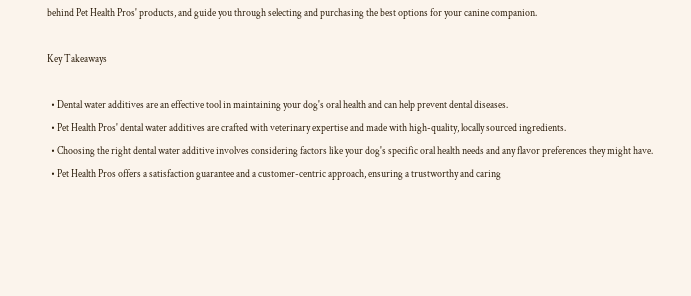behind Pet Health Pros' products, and guide you through selecting and purchasing the best options for your canine companion.

Key Takeaways

  • Dental water additives are an effective tool in maintaining your dog's oral health and can help prevent dental diseases.
  • Pet Health Pros' dental water additives are crafted with veterinary expertise and made with high-quality, locally sourced ingredients.
  • Choosing the right dental water additive involves considering factors like your dog's specific oral health needs and any flavor preferences they might have.
  • Pet Health Pros offers a satisfaction guarantee and a customer-centric approach, ensuring a trustworthy and caring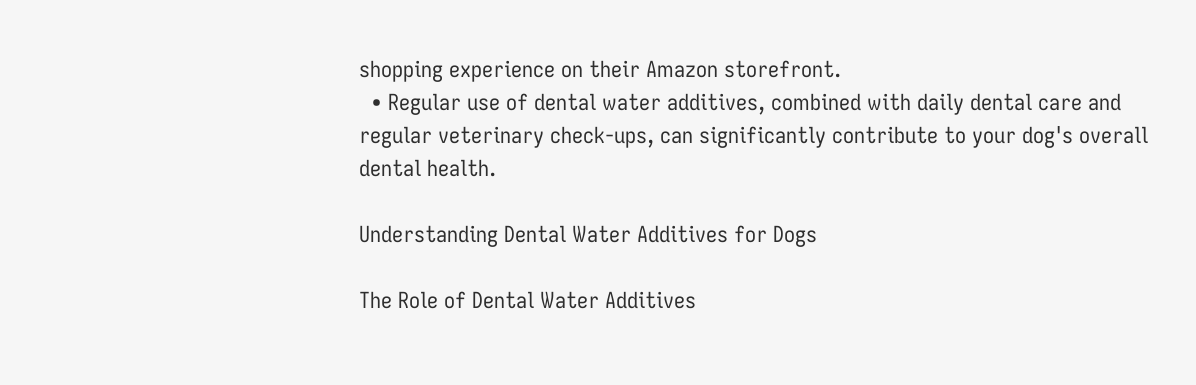shopping experience on their Amazon storefront.
  • Regular use of dental water additives, combined with daily dental care and regular veterinary check-ups, can significantly contribute to your dog's overall dental health.

Understanding Dental Water Additives for Dogs

The Role of Dental Water Additives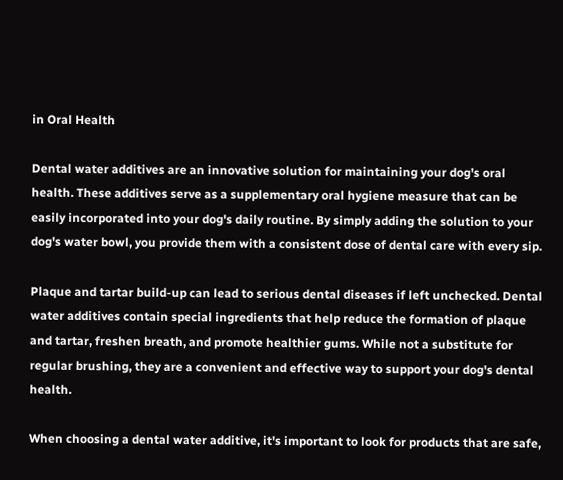in Oral Health

Dental water additives are an innovative solution for maintaining your dog's oral health. These additives serve as a supplementary oral hygiene measure that can be easily incorporated into your dog's daily routine. By simply adding the solution to your dog's water bowl, you provide them with a consistent dose of dental care with every sip.

Plaque and tartar build-up can lead to serious dental diseases if left unchecked. Dental water additives contain special ingredients that help reduce the formation of plaque and tartar, freshen breath, and promote healthier gums. While not a substitute for regular brushing, they are a convenient and effective way to support your dog's dental health.

When choosing a dental water additive, it's important to look for products that are safe,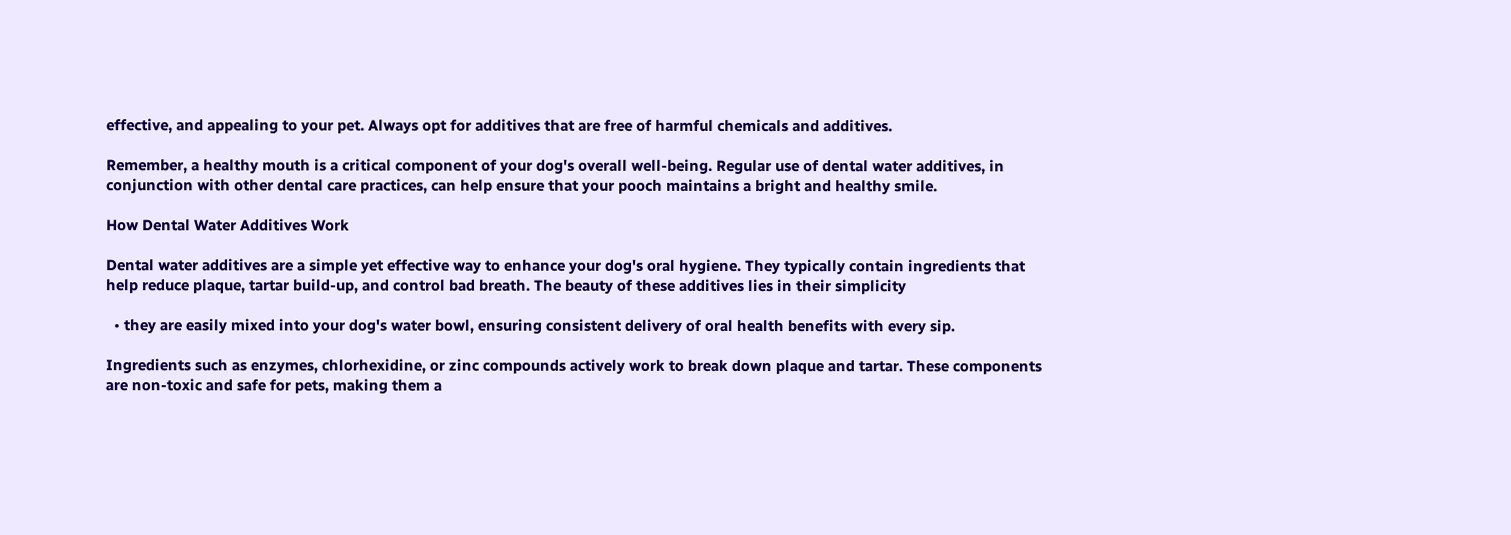effective, and appealing to your pet. Always opt for additives that are free of harmful chemicals and additives.

Remember, a healthy mouth is a critical component of your dog's overall well-being. Regular use of dental water additives, in conjunction with other dental care practices, can help ensure that your pooch maintains a bright and healthy smile.

How Dental Water Additives Work

Dental water additives are a simple yet effective way to enhance your dog's oral hygiene. They typically contain ingredients that help reduce plaque, tartar build-up, and control bad breath. The beauty of these additives lies in their simplicity

  • they are easily mixed into your dog's water bowl, ensuring consistent delivery of oral health benefits with every sip.

Ingredients such as enzymes, chlorhexidine, or zinc compounds actively work to break down plaque and tartar. These components are non-toxic and safe for pets, making them a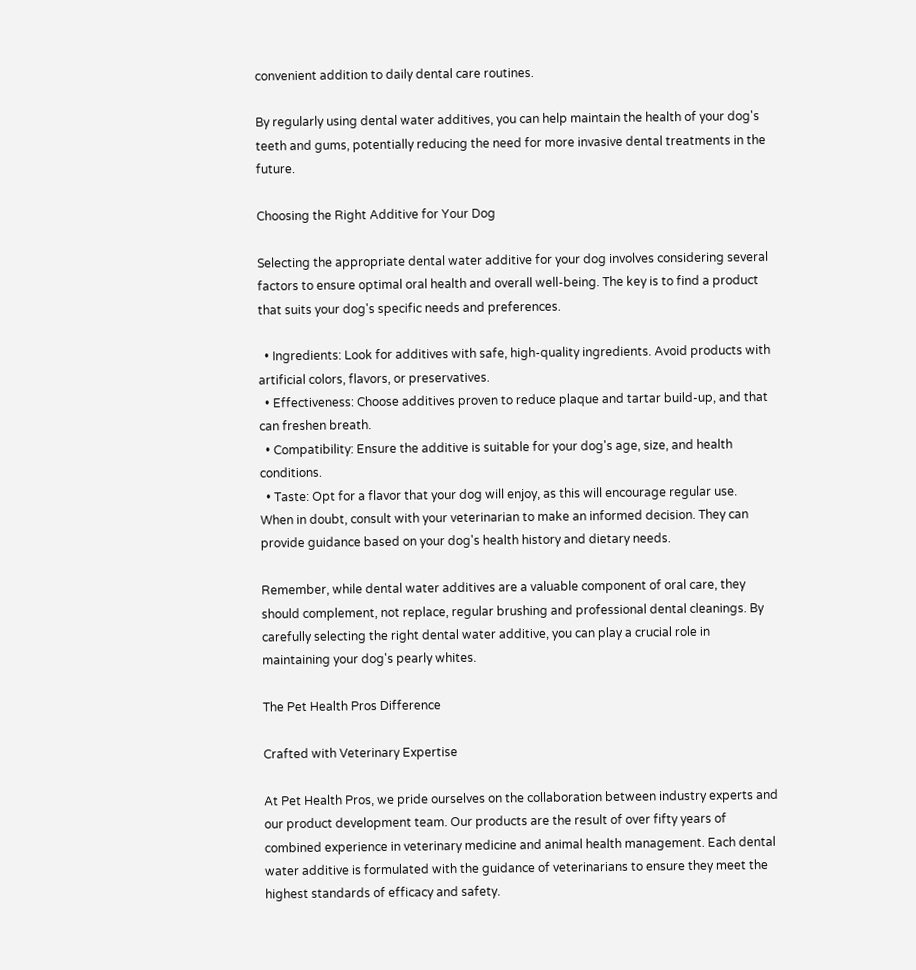convenient addition to daily dental care routines.

By regularly using dental water additives, you can help maintain the health of your dog's teeth and gums, potentially reducing the need for more invasive dental treatments in the future.

Choosing the Right Additive for Your Dog

Selecting the appropriate dental water additive for your dog involves considering several factors to ensure optimal oral health and overall well-being. The key is to find a product that suits your dog's specific needs and preferences.

  • Ingredients: Look for additives with safe, high-quality ingredients. Avoid products with artificial colors, flavors, or preservatives.
  • Effectiveness: Choose additives proven to reduce plaque and tartar build-up, and that can freshen breath.
  • Compatibility: Ensure the additive is suitable for your dog's age, size, and health conditions.
  • Taste: Opt for a flavor that your dog will enjoy, as this will encourage regular use.
When in doubt, consult with your veterinarian to make an informed decision. They can provide guidance based on your dog's health history and dietary needs.

Remember, while dental water additives are a valuable component of oral care, they should complement, not replace, regular brushing and professional dental cleanings. By carefully selecting the right dental water additive, you can play a crucial role in maintaining your dog's pearly whites.

The Pet Health Pros Difference

Crafted with Veterinary Expertise

At Pet Health Pros, we pride ourselves on the collaboration between industry experts and our product development team. Our products are the result of over fifty years of combined experience in veterinary medicine and animal health management. Each dental water additive is formulated with the guidance of veterinarians to ensure they meet the highest standards of efficacy and safety.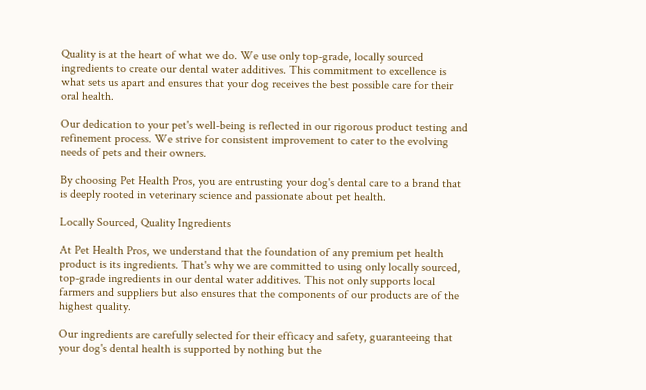Quality is at the heart of what we do. We use only top-grade, locally sourced ingredients to create our dental water additives. This commitment to excellence is what sets us apart and ensures that your dog receives the best possible care for their oral health.

Our dedication to your pet's well-being is reflected in our rigorous product testing and refinement process. We strive for consistent improvement to cater to the evolving needs of pets and their owners.

By choosing Pet Health Pros, you are entrusting your dog's dental care to a brand that is deeply rooted in veterinary science and passionate about pet health.

Locally Sourced, Quality Ingredients

At Pet Health Pros, we understand that the foundation of any premium pet health product is its ingredients. That's why we are committed to using only locally sourced, top-grade ingredients in our dental water additives. This not only supports local farmers and suppliers but also ensures that the components of our products are of the highest quality.

Our ingredients are carefully selected for their efficacy and safety, guaranteeing that your dog's dental health is supported by nothing but the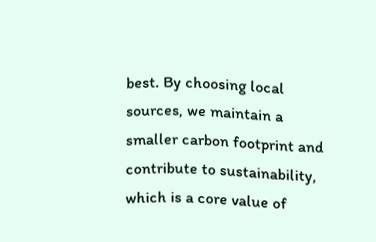best. By choosing local sources, we maintain a smaller carbon footprint and contribute to sustainability, which is a core value of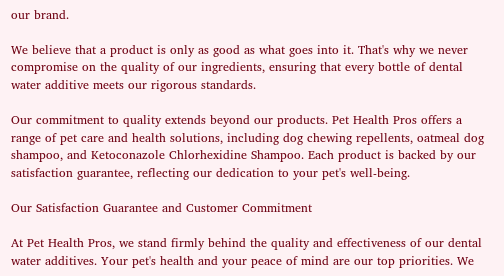our brand.

We believe that a product is only as good as what goes into it. That's why we never compromise on the quality of our ingredients, ensuring that every bottle of dental water additive meets our rigorous standards.

Our commitment to quality extends beyond our products. Pet Health Pros offers a range of pet care and health solutions, including dog chewing repellents, oatmeal dog shampoo, and Ketoconazole Chlorhexidine Shampoo. Each product is backed by our satisfaction guarantee, reflecting our dedication to your pet's well-being.

Our Satisfaction Guarantee and Customer Commitment

At Pet Health Pros, we stand firmly behind the quality and effectiveness of our dental water additives. Your pet's health and your peace of mind are our top priorities. We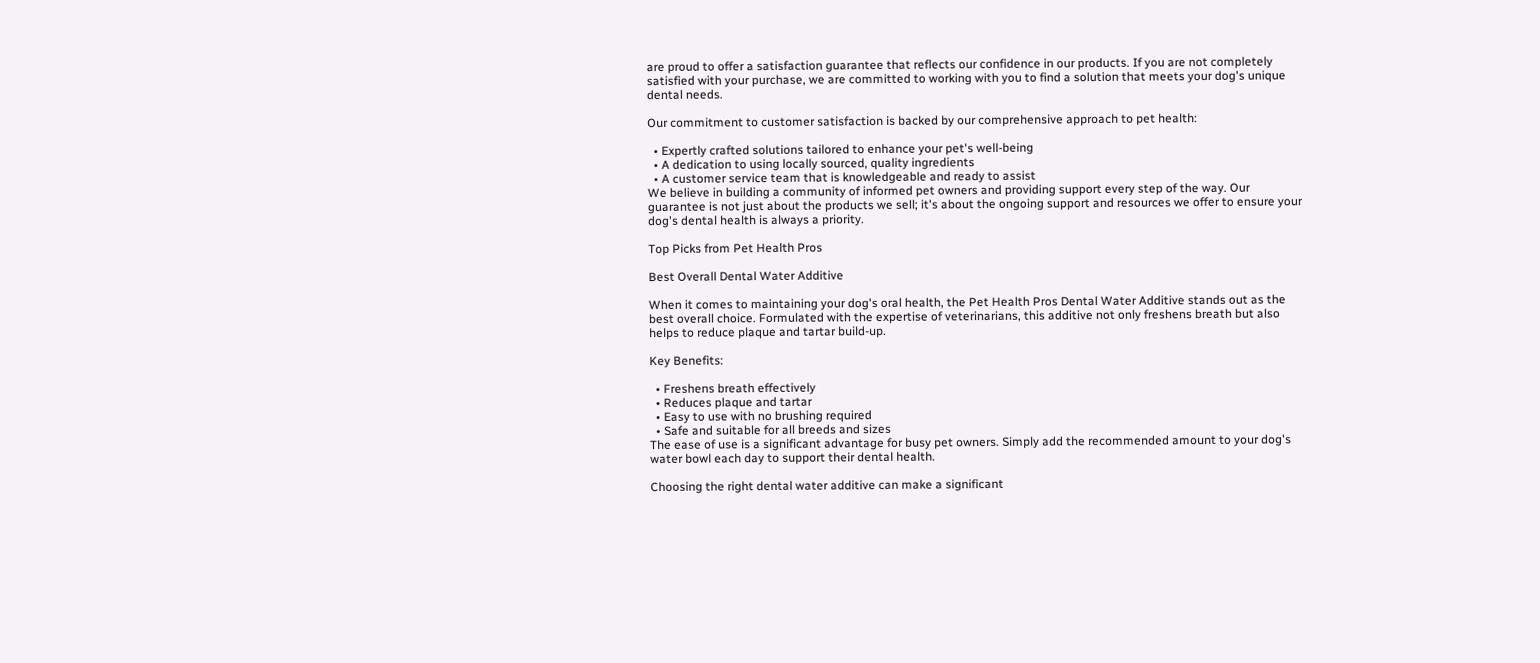are proud to offer a satisfaction guarantee that reflects our confidence in our products. If you are not completely satisfied with your purchase, we are committed to working with you to find a solution that meets your dog's unique dental needs.

Our commitment to customer satisfaction is backed by our comprehensive approach to pet health:

  • Expertly crafted solutions tailored to enhance your pet's well-being
  • A dedication to using locally sourced, quality ingredients
  • A customer service team that is knowledgeable and ready to assist
We believe in building a community of informed pet owners and providing support every step of the way. Our guarantee is not just about the products we sell; it's about the ongoing support and resources we offer to ensure your dog's dental health is always a priority.

Top Picks from Pet Health Pros

Best Overall Dental Water Additive

When it comes to maintaining your dog's oral health, the Pet Health Pros Dental Water Additive stands out as the best overall choice. Formulated with the expertise of veterinarians, this additive not only freshens breath but also helps to reduce plaque and tartar build-up.

Key Benefits:

  • Freshens breath effectively
  • Reduces plaque and tartar
  • Easy to use with no brushing required
  • Safe and suitable for all breeds and sizes
The ease of use is a significant advantage for busy pet owners. Simply add the recommended amount to your dog's water bowl each day to support their dental health.

Choosing the right dental water additive can make a significant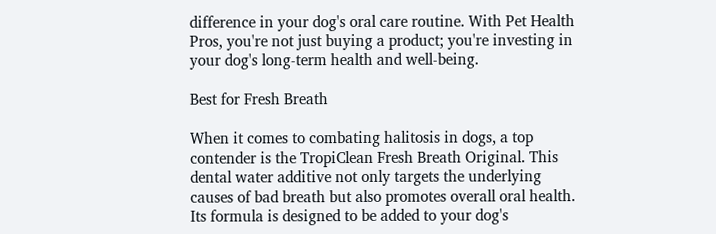difference in your dog's oral care routine. With Pet Health Pros, you're not just buying a product; you're investing in your dog's long-term health and well-being.

Best for Fresh Breath

When it comes to combating halitosis in dogs, a top contender is the TropiClean Fresh Breath Original. This dental water additive not only targets the underlying causes of bad breath but also promotes overall oral health. Its formula is designed to be added to your dog's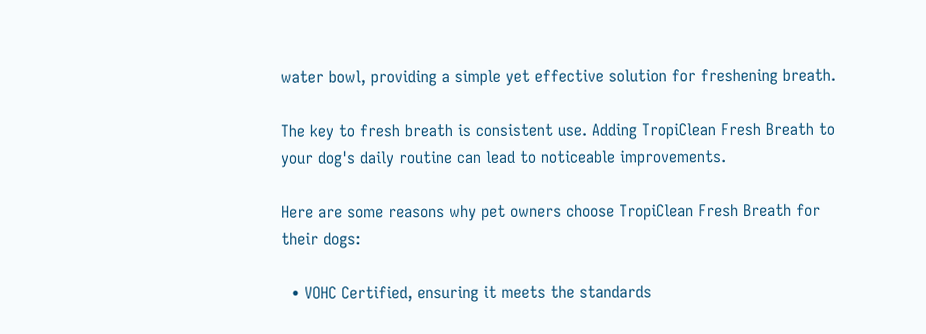water bowl, providing a simple yet effective solution for freshening breath.

The key to fresh breath is consistent use. Adding TropiClean Fresh Breath to your dog's daily routine can lead to noticeable improvements.

Here are some reasons why pet owners choose TropiClean Fresh Breath for their dogs:

  • VOHC Certified, ensuring it meets the standards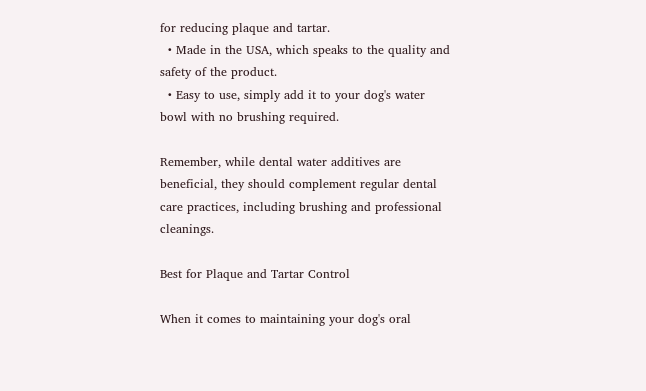for reducing plaque and tartar.
  • Made in the USA, which speaks to the quality and safety of the product.
  • Easy to use, simply add it to your dog's water bowl with no brushing required.

Remember, while dental water additives are beneficial, they should complement regular dental care practices, including brushing and professional cleanings.

Best for Plaque and Tartar Control

When it comes to maintaining your dog's oral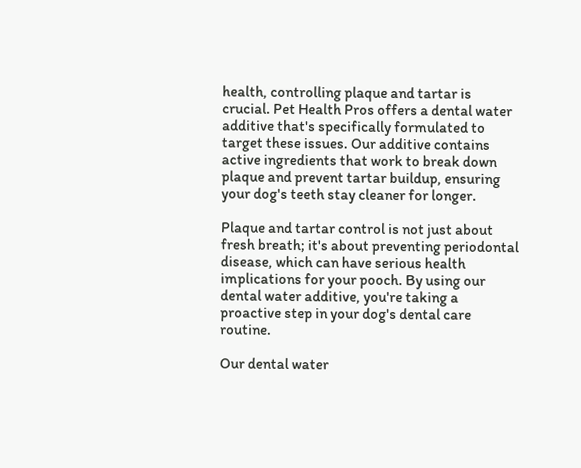health, controlling plaque and tartar is crucial. Pet Health Pros offers a dental water additive that's specifically formulated to target these issues. Our additive contains active ingredients that work to break down plaque and prevent tartar buildup, ensuring your dog's teeth stay cleaner for longer.

Plaque and tartar control is not just about fresh breath; it's about preventing periodontal disease, which can have serious health implications for your pooch. By using our dental water additive, you're taking a proactive step in your dog's dental care routine.

Our dental water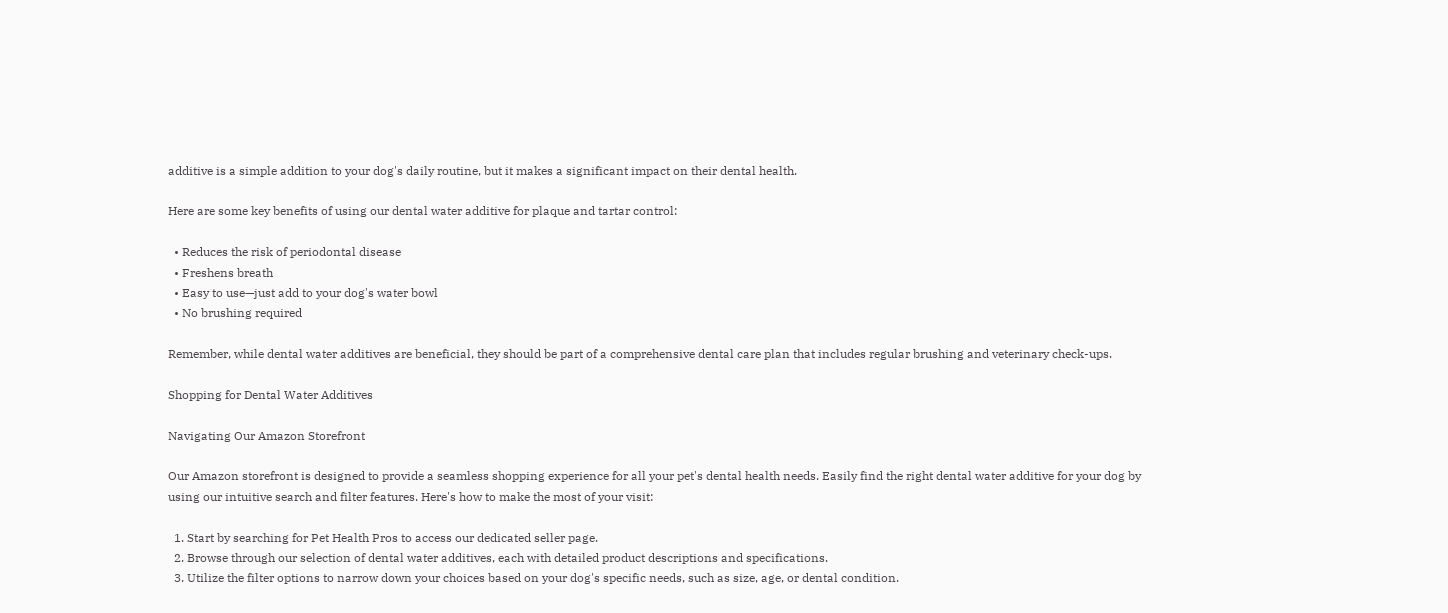additive is a simple addition to your dog's daily routine, but it makes a significant impact on their dental health.

Here are some key benefits of using our dental water additive for plaque and tartar control:

  • Reduces the risk of periodontal disease
  • Freshens breath
  • Easy to use—just add to your dog's water bowl
  • No brushing required

Remember, while dental water additives are beneficial, they should be part of a comprehensive dental care plan that includes regular brushing and veterinary check-ups.

Shopping for Dental Water Additives

Navigating Our Amazon Storefront

Our Amazon storefront is designed to provide a seamless shopping experience for all your pet's dental health needs. Easily find the right dental water additive for your dog by using our intuitive search and filter features. Here's how to make the most of your visit:

  1. Start by searching for Pet Health Pros to access our dedicated seller page.
  2. Browse through our selection of dental water additives, each with detailed product descriptions and specifications.
  3. Utilize the filter options to narrow down your choices based on your dog's specific needs, such as size, age, or dental condition.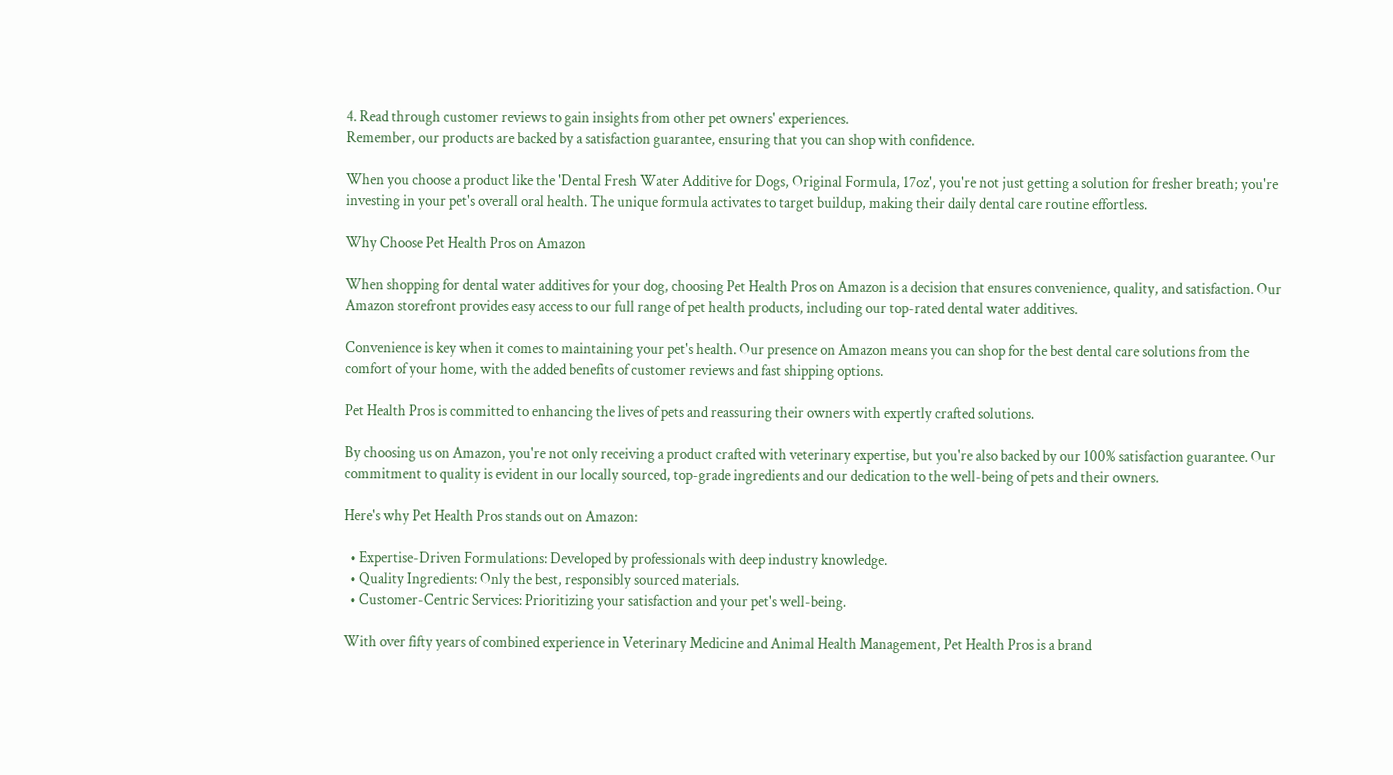4. Read through customer reviews to gain insights from other pet owners' experiences.
Remember, our products are backed by a satisfaction guarantee, ensuring that you can shop with confidence.

When you choose a product like the 'Dental Fresh Water Additive for Dogs, Original Formula, 17oz', you're not just getting a solution for fresher breath; you're investing in your pet's overall oral health. The unique formula activates to target buildup, making their daily dental care routine effortless.

Why Choose Pet Health Pros on Amazon

When shopping for dental water additives for your dog, choosing Pet Health Pros on Amazon is a decision that ensures convenience, quality, and satisfaction. Our Amazon storefront provides easy access to our full range of pet health products, including our top-rated dental water additives.

Convenience is key when it comes to maintaining your pet's health. Our presence on Amazon means you can shop for the best dental care solutions from the comfort of your home, with the added benefits of customer reviews and fast shipping options.

Pet Health Pros is committed to enhancing the lives of pets and reassuring their owners with expertly crafted solutions.

By choosing us on Amazon, you're not only receiving a product crafted with veterinary expertise, but you're also backed by our 100% satisfaction guarantee. Our commitment to quality is evident in our locally sourced, top-grade ingredients and our dedication to the well-being of pets and their owners.

Here's why Pet Health Pros stands out on Amazon:

  • Expertise-Driven Formulations: Developed by professionals with deep industry knowledge.
  • Quality Ingredients: Only the best, responsibly sourced materials.
  • Customer-Centric Services: Prioritizing your satisfaction and your pet's well-being.

With over fifty years of combined experience in Veterinary Medicine and Animal Health Management, Pet Health Pros is a brand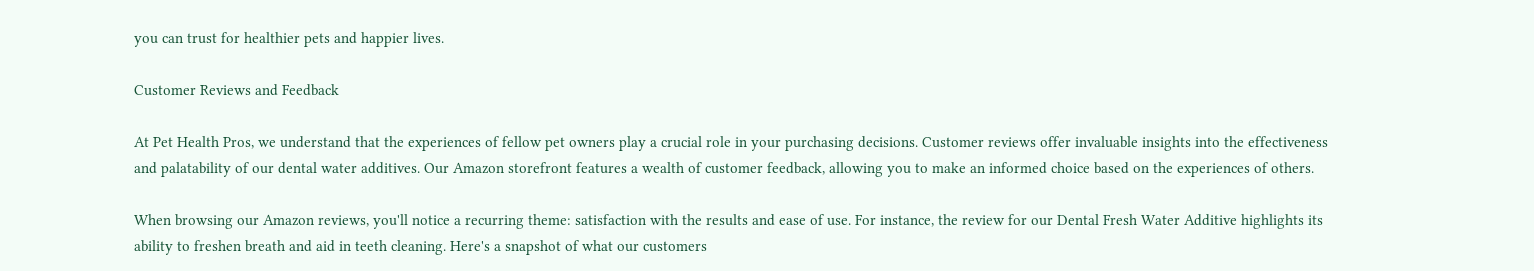you can trust for healthier pets and happier lives.

Customer Reviews and Feedback

At Pet Health Pros, we understand that the experiences of fellow pet owners play a crucial role in your purchasing decisions. Customer reviews offer invaluable insights into the effectiveness and palatability of our dental water additives. Our Amazon storefront features a wealth of customer feedback, allowing you to make an informed choice based on the experiences of others.

When browsing our Amazon reviews, you'll notice a recurring theme: satisfaction with the results and ease of use. For instance, the review for our Dental Fresh Water Additive highlights its ability to freshen breath and aid in teeth cleaning. Here's a snapshot of what our customers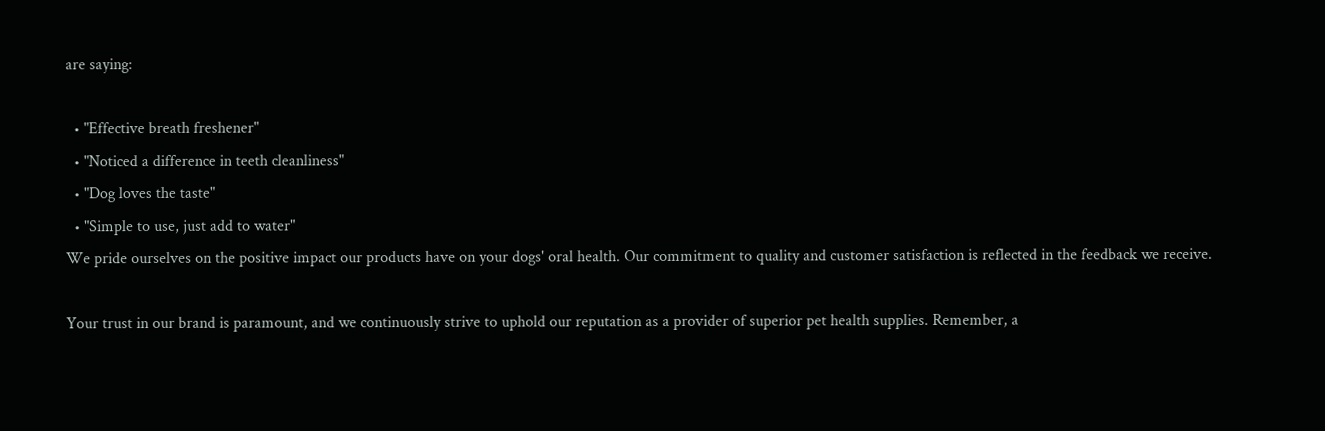are saying:

  • "Effective breath freshener"
  • "Noticed a difference in teeth cleanliness"
  • "Dog loves the taste"
  • "Simple to use, just add to water"
We pride ourselves on the positive impact our products have on your dogs' oral health. Our commitment to quality and customer satisfaction is reflected in the feedback we receive.

Your trust in our brand is paramount, and we continuously strive to uphold our reputation as a provider of superior pet health supplies. Remember, a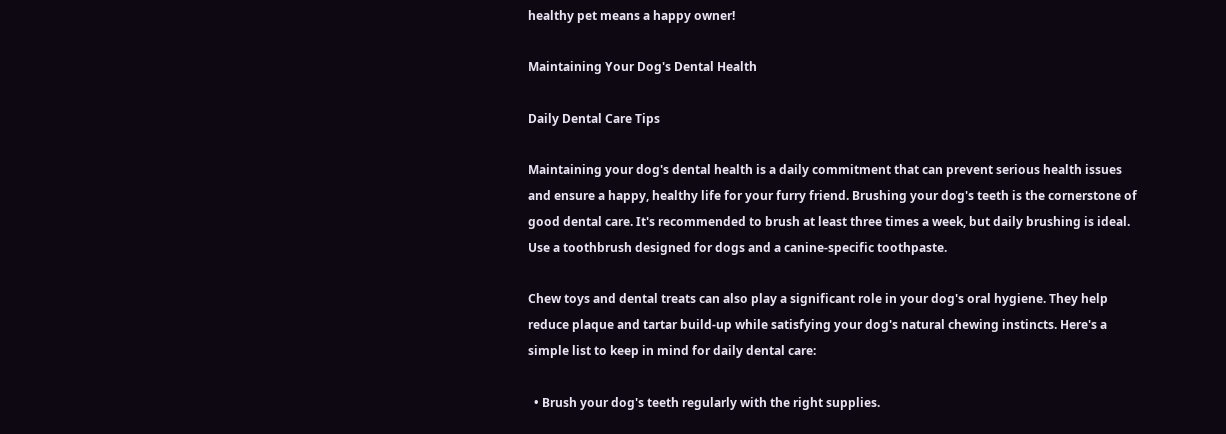healthy pet means a happy owner!

Maintaining Your Dog's Dental Health

Daily Dental Care Tips

Maintaining your dog's dental health is a daily commitment that can prevent serious health issues and ensure a happy, healthy life for your furry friend. Brushing your dog's teeth is the cornerstone of good dental care. It's recommended to brush at least three times a week, but daily brushing is ideal. Use a toothbrush designed for dogs and a canine-specific toothpaste.

Chew toys and dental treats can also play a significant role in your dog's oral hygiene. They help reduce plaque and tartar build-up while satisfying your dog's natural chewing instincts. Here's a simple list to keep in mind for daily dental care:

  • Brush your dog's teeth regularly with the right supplies.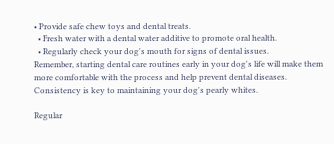• Provide safe chew toys and dental treats.
  • Fresh water with a dental water additive to promote oral health.
  • Regularly check your dog's mouth for signs of dental issues.
Remember, starting dental care routines early in your dog's life will make them more comfortable with the process and help prevent dental diseases. Consistency is key to maintaining your dog's pearly whites.

Regular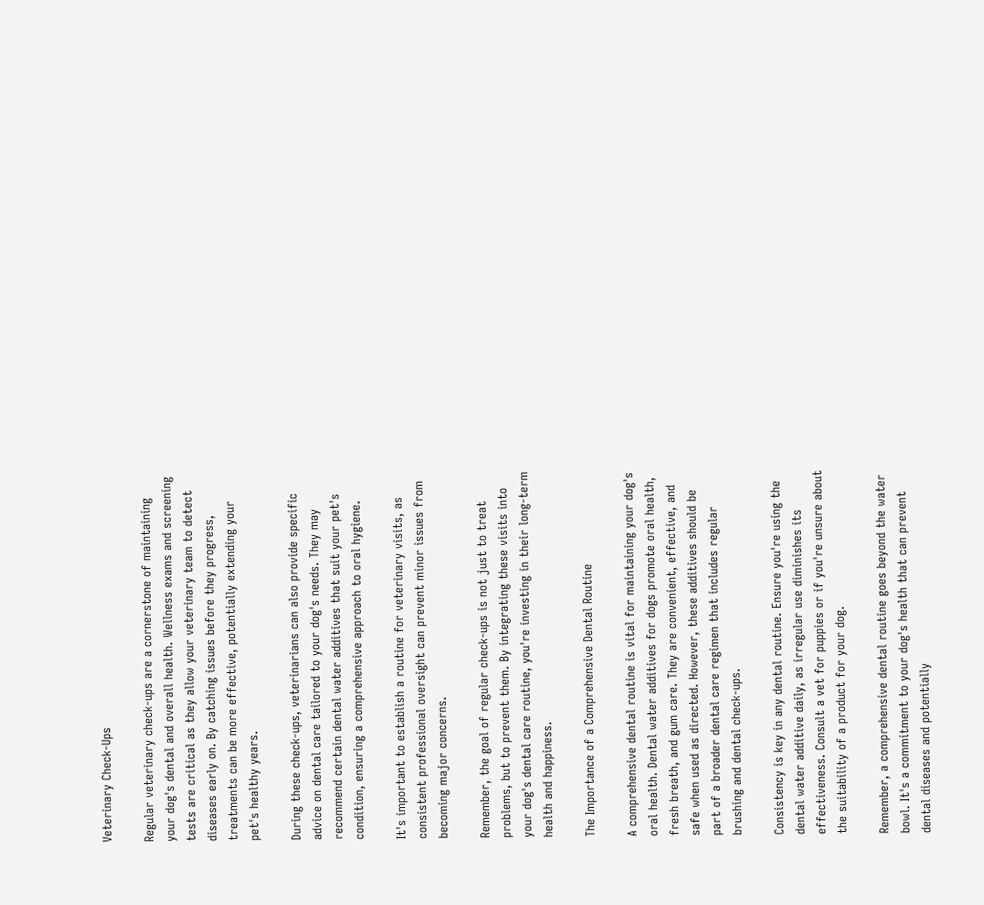Veterinary Check-Ups

Regular veterinary check-ups are a cornerstone of maintaining your dog's dental and overall health. Wellness exams and screening tests are critical as they allow your veterinary team to detect diseases early on. By catching issues before they progress, treatments can be more effective, potentially extending your pet's healthy years.

During these check-ups, veterinarians can also provide specific advice on dental care tailored to your dog's needs. They may recommend certain dental water additives that suit your pet's condition, ensuring a comprehensive approach to oral hygiene.

It's important to establish a routine for veterinary visits, as consistent professional oversight can prevent minor issues from becoming major concerns.

Remember, the goal of regular check-ups is not just to treat problems, but to prevent them. By integrating these visits into your dog's dental care routine, you're investing in their long-term health and happiness.

The Importance of a Comprehensive Dental Routine

A comprehensive dental routine is vital for maintaining your dog's oral health. Dental water additives for dogs promote oral health, fresh breath, and gum care. They are convenient, effective, and safe when used as directed. However, these additives should be part of a broader dental care regimen that includes regular brushing and dental check-ups.

Consistency is key in any dental routine. Ensure you're using the dental water additive daily, as irregular use diminishes its effectiveness. Consult a vet for puppies or if you're unsure about the suitability of a product for your dog.

Remember, a comprehensive dental routine goes beyond the water bowl. It's a commitment to your dog's health that can prevent dental diseases and potentially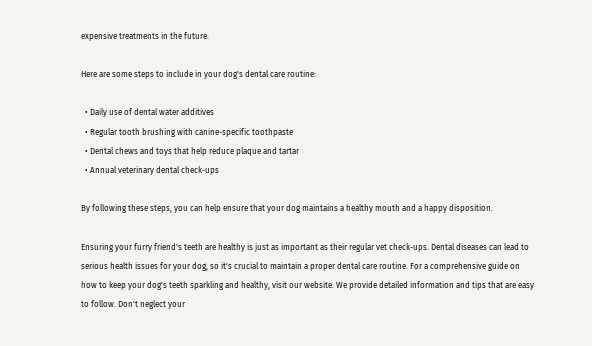expensive treatments in the future.

Here are some steps to include in your dog's dental care routine:

  • Daily use of dental water additives
  • Regular tooth brushing with canine-specific toothpaste
  • Dental chews and toys that help reduce plaque and tartar
  • Annual veterinary dental check-ups

By following these steps, you can help ensure that your dog maintains a healthy mouth and a happy disposition.

Ensuring your furry friend's teeth are healthy is just as important as their regular vet check-ups. Dental diseases can lead to serious health issues for your dog, so it's crucial to maintain a proper dental care routine. For a comprehensive guide on how to keep your dog's teeth sparkling and healthy, visit our website. We provide detailed information and tips that are easy to follow. Don't neglect your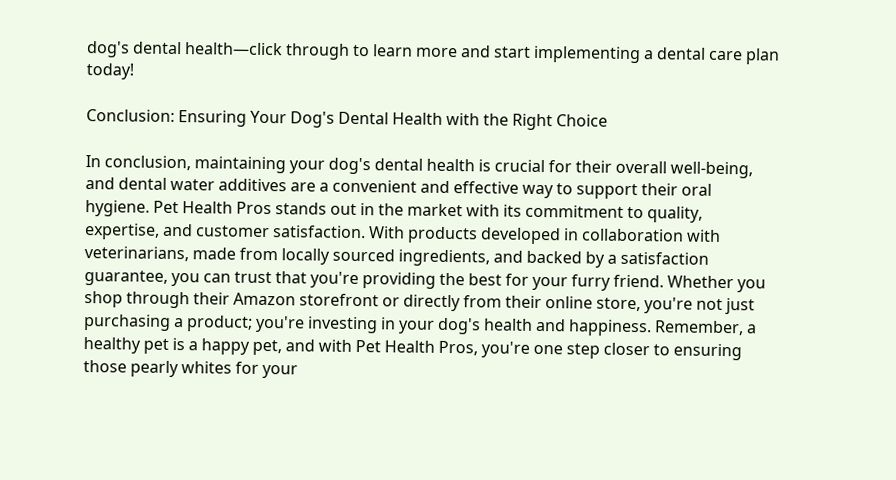dog's dental health—click through to learn more and start implementing a dental care plan today!

Conclusion: Ensuring Your Dog's Dental Health with the Right Choice

In conclusion, maintaining your dog's dental health is crucial for their overall well-being, and dental water additives are a convenient and effective way to support their oral hygiene. Pet Health Pros stands out in the market with its commitment to quality, expertise, and customer satisfaction. With products developed in collaboration with veterinarians, made from locally sourced ingredients, and backed by a satisfaction guarantee, you can trust that you're providing the best for your furry friend. Whether you shop through their Amazon storefront or directly from their online store, you're not just purchasing a product; you're investing in your dog's health and happiness. Remember, a healthy pet is a happy pet, and with Pet Health Pros, you're one step closer to ensuring those pearly whites for your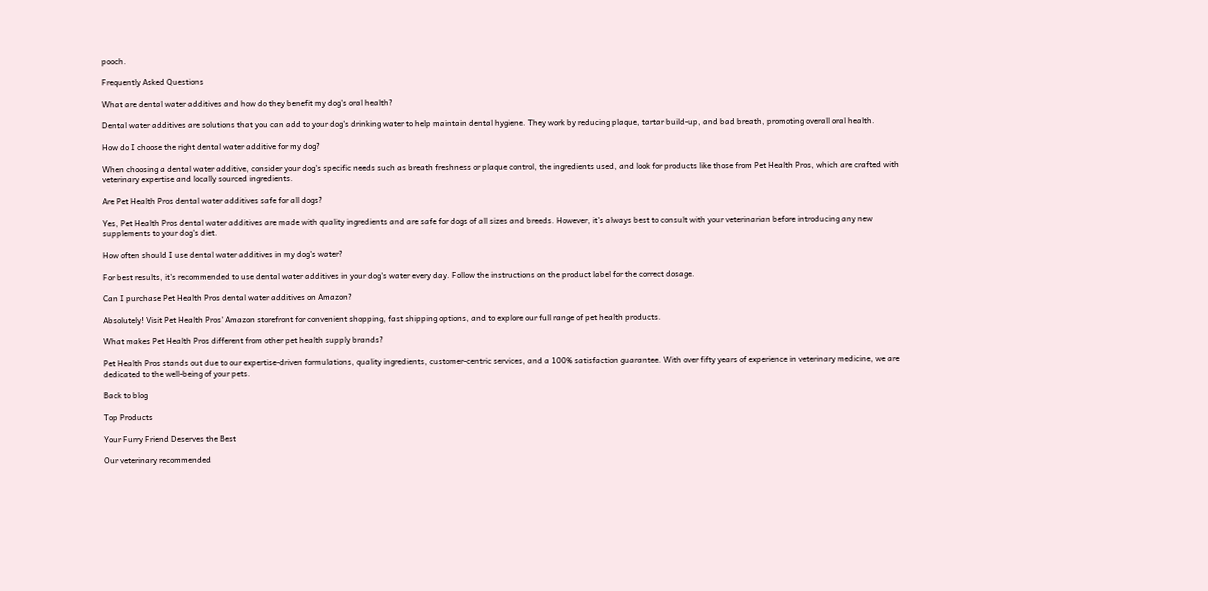pooch.

Frequently Asked Questions

What are dental water additives and how do they benefit my dog's oral health?

Dental water additives are solutions that you can add to your dog's drinking water to help maintain dental hygiene. They work by reducing plaque, tartar build-up, and bad breath, promoting overall oral health.

How do I choose the right dental water additive for my dog?

When choosing a dental water additive, consider your dog's specific needs such as breath freshness or plaque control, the ingredients used, and look for products like those from Pet Health Pros, which are crafted with veterinary expertise and locally sourced ingredients.

Are Pet Health Pros dental water additives safe for all dogs?

Yes, Pet Health Pros dental water additives are made with quality ingredients and are safe for dogs of all sizes and breeds. However, it's always best to consult with your veterinarian before introducing any new supplements to your dog's diet.

How often should I use dental water additives in my dog's water?

For best results, it's recommended to use dental water additives in your dog's water every day. Follow the instructions on the product label for the correct dosage.

Can I purchase Pet Health Pros dental water additives on Amazon?

Absolutely! Visit Pet Health Pros' Amazon storefront for convenient shopping, fast shipping options, and to explore our full range of pet health products.

What makes Pet Health Pros different from other pet health supply brands?

Pet Health Pros stands out due to our expertise-driven formulations, quality ingredients, customer-centric services, and a 100% satisfaction guarantee. With over fifty years of experience in veterinary medicine, we are dedicated to the well-being of your pets.

Back to blog

Top Products

Your Furry Friend Deserves the Best

Our veterinary recommended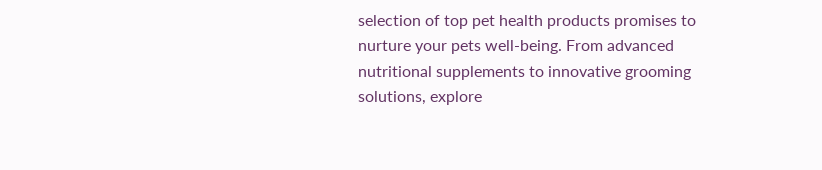selection of top pet health products promises to nurture your pets well-being. From advanced nutritional supplements to innovative grooming solutions, explore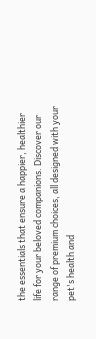the essentials that ensure a happier, healthier life for your beloved companions. Discover our range of premium choices, all designed with your pet's health and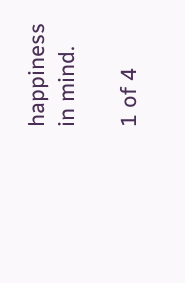happiness in mind.

1 of 4